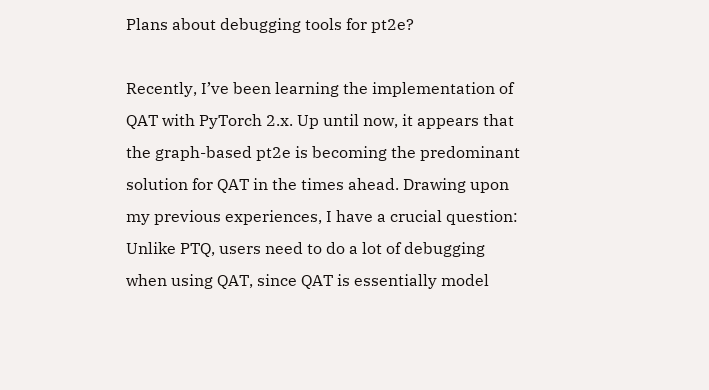Plans about debugging tools for pt2e?

Recently, I’ve been learning the implementation of QAT with PyTorch 2.x. Up until now, it appears that the graph-based pt2e is becoming the predominant solution for QAT in the times ahead. Drawing upon my previous experiences, I have a crucial question: Unlike PTQ, users need to do a lot of debugging when using QAT, since QAT is essentially model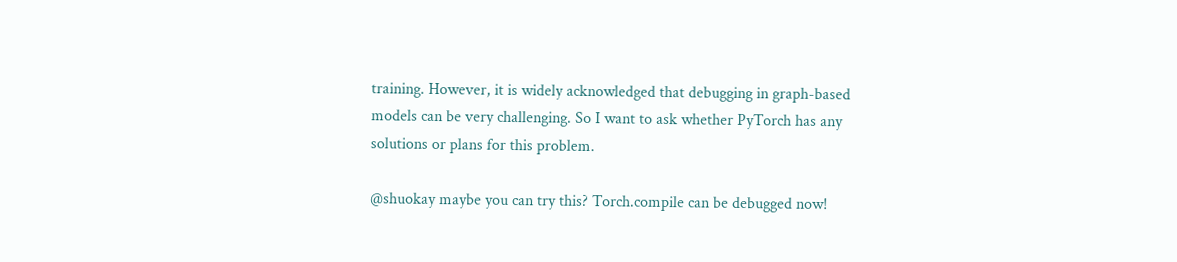training. However, it is widely acknowledged that debugging in graph-based models can be very challenging. So I want to ask whether PyTorch has any solutions or plans for this problem.

@shuokay maybe you can try this? Torch.compile can be debugged now!